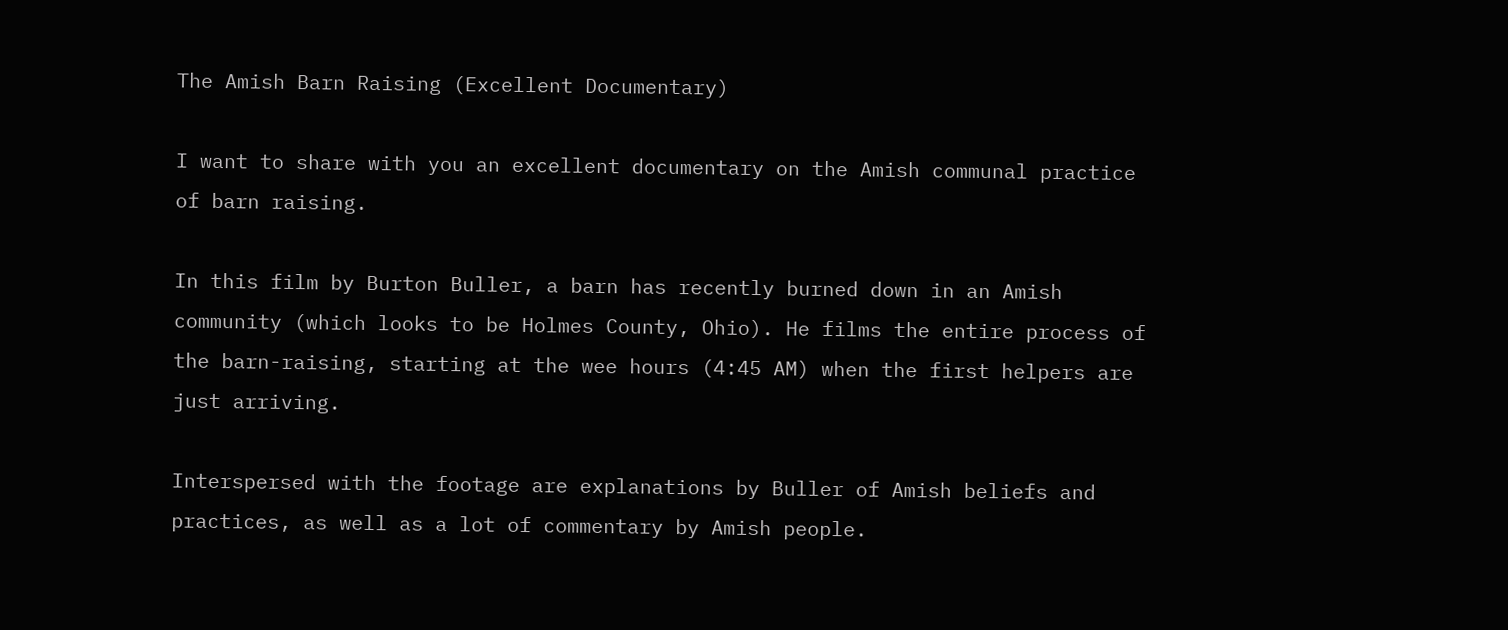The Amish Barn Raising (Excellent Documentary)

I want to share with you an excellent documentary on the Amish communal practice of barn raising.

In this film by Burton Buller, a barn has recently burned down in an Amish community (which looks to be Holmes County, Ohio). He films the entire process of the barn-raising, starting at the wee hours (4:45 AM) when the first helpers are just arriving.

Interspersed with the footage are explanations by Buller of Amish beliefs and practices, as well as a lot of commentary by Amish people.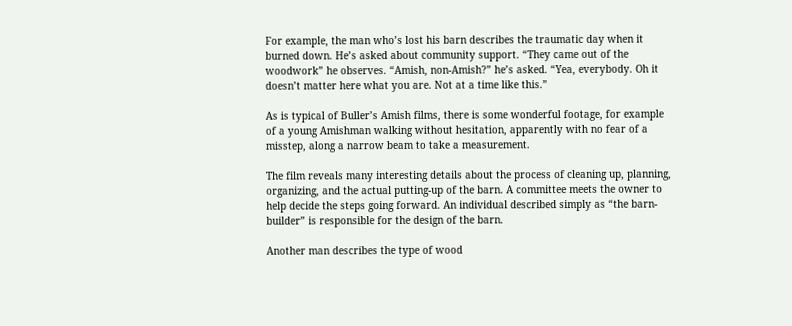For example, the man who’s lost his barn describes the traumatic day when it burned down. He’s asked about community support. “They came out of the woodwork” he observes. “Amish, non-Amish?” he’s asked. “Yea, everybody. Oh it doesn’t matter here what you are. Not at a time like this.”

As is typical of Buller’s Amish films, there is some wonderful footage, for example of a young Amishman walking without hesitation, apparently with no fear of a misstep, along a narrow beam to take a measurement.

The film reveals many interesting details about the process of cleaning up, planning, organizing, and the actual putting-up of the barn. A committee meets the owner to help decide the steps going forward. An individual described simply as “the barn-builder” is responsible for the design of the barn.

Another man describes the type of wood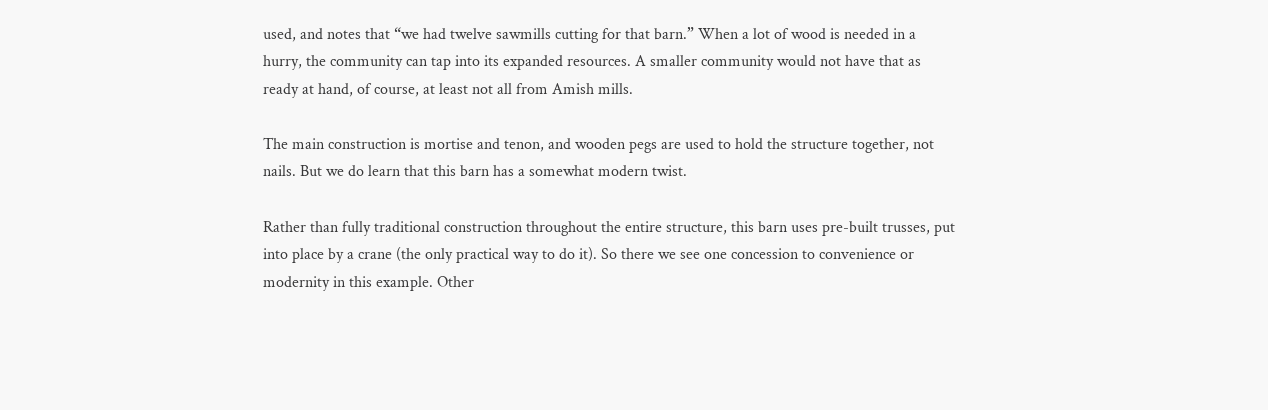used, and notes that “we had twelve sawmills cutting for that barn.” When a lot of wood is needed in a hurry, the community can tap into its expanded resources. A smaller community would not have that as ready at hand, of course, at least not all from Amish mills.

The main construction is mortise and tenon, and wooden pegs are used to hold the structure together, not nails. But we do learn that this barn has a somewhat modern twist.

Rather than fully traditional construction throughout the entire structure, this barn uses pre-built trusses, put into place by a crane (the only practical way to do it). So there we see one concession to convenience or modernity in this example. Other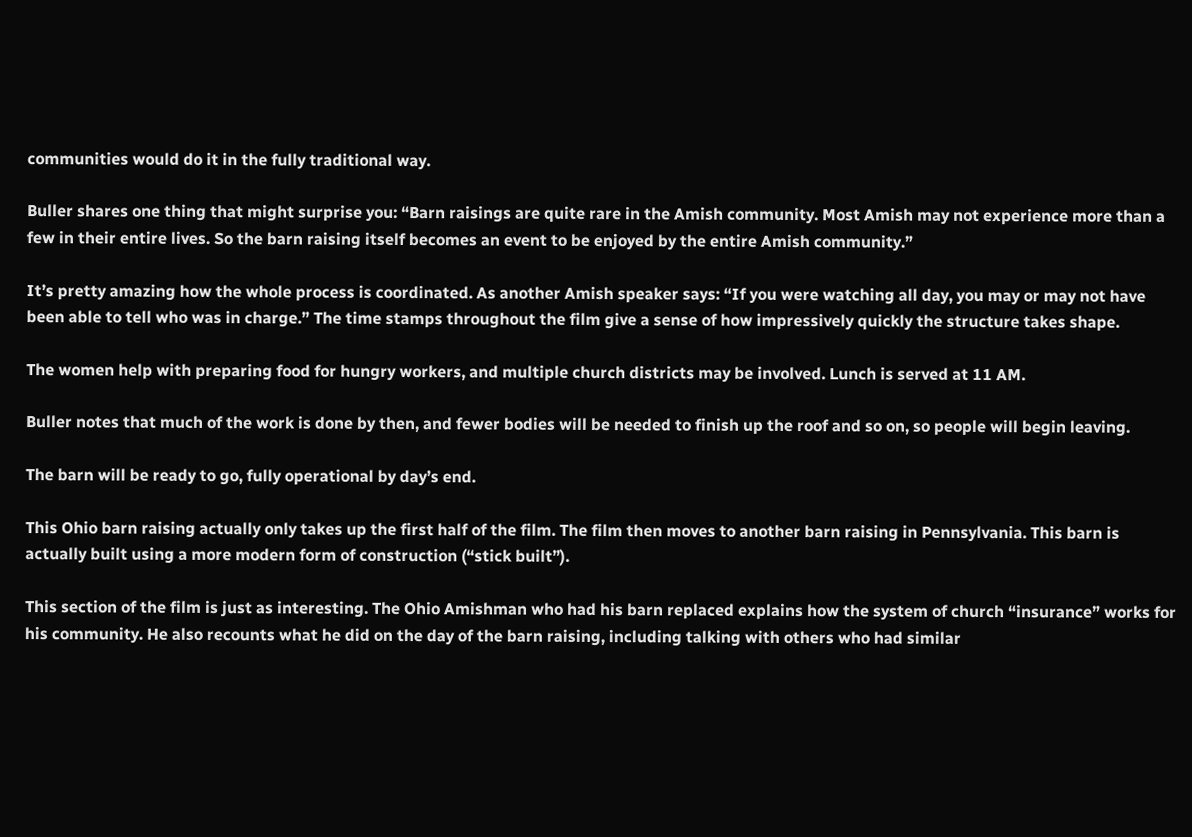communities would do it in the fully traditional way.

Buller shares one thing that might surprise you: “Barn raisings are quite rare in the Amish community. Most Amish may not experience more than a few in their entire lives. So the barn raising itself becomes an event to be enjoyed by the entire Amish community.”

It’s pretty amazing how the whole process is coordinated. As another Amish speaker says: “If you were watching all day, you may or may not have been able to tell who was in charge.” The time stamps throughout the film give a sense of how impressively quickly the structure takes shape.

The women help with preparing food for hungry workers, and multiple church districts may be involved. Lunch is served at 11 AM.

Buller notes that much of the work is done by then, and fewer bodies will be needed to finish up the roof and so on, so people will begin leaving.

The barn will be ready to go, fully operational by day’s end.

This Ohio barn raising actually only takes up the first half of the film. The film then moves to another barn raising in Pennsylvania. This barn is actually built using a more modern form of construction (“stick built”).

This section of the film is just as interesting. The Ohio Amishman who had his barn replaced explains how the system of church “insurance” works for his community. He also recounts what he did on the day of the barn raising, including talking with others who had similar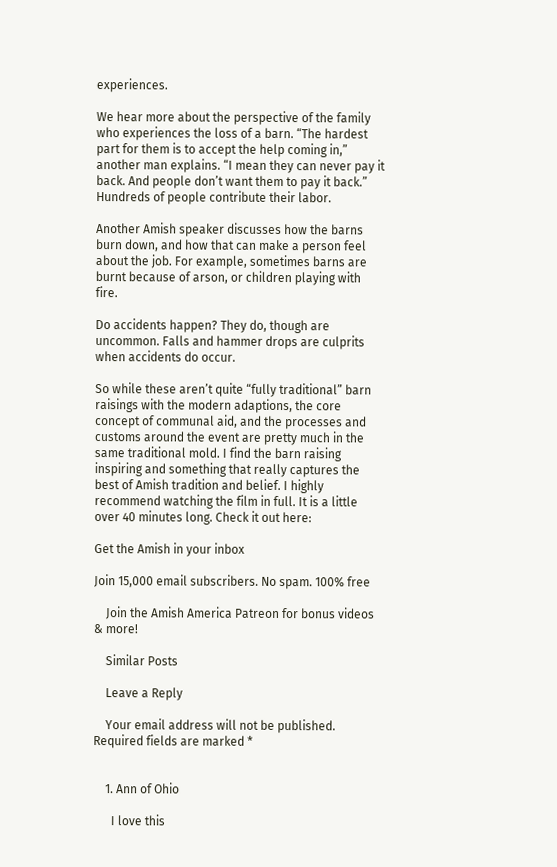experiences.

We hear more about the perspective of the family who experiences the loss of a barn. “The hardest part for them is to accept the help coming in,” another man explains. “I mean they can never pay it back. And people don’t want them to pay it back.” Hundreds of people contribute their labor.

Another Amish speaker discusses how the barns burn down, and how that can make a person feel about the job. For example, sometimes barns are burnt because of arson, or children playing with fire.

Do accidents happen? They do, though are uncommon. Falls and hammer drops are culprits when accidents do occur.

So while these aren’t quite “fully traditional” barn raisings with the modern adaptions, the core concept of communal aid, and the processes and customs around the event are pretty much in the same traditional mold. I find the barn raising inspiring and something that really captures the best of Amish tradition and belief. I highly recommend watching the film in full. It is a little over 40 minutes long. Check it out here:

Get the Amish in your inbox

Join 15,000 email subscribers. No spam. 100% free

    Join the Amish America Patreon for bonus videos & more!

    Similar Posts

    Leave a Reply

    Your email address will not be published. Required fields are marked *


    1. Ann of Ohio

      I love this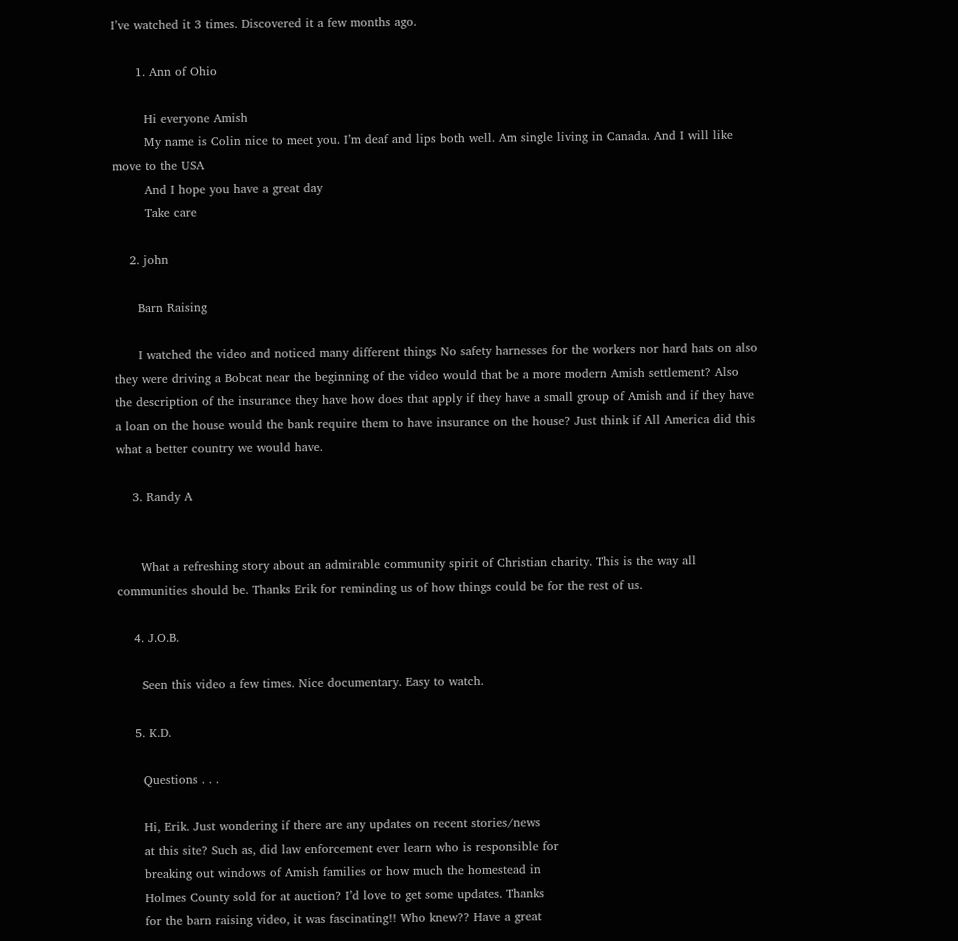I’ve watched it 3 times. Discovered it a few months ago.

      1. Ann of Ohio

        Hi everyone Amish
        My name is Colin nice to meet you. I’m deaf and lips both well. Am single living in Canada. And I will like move to the USA
        And I hope you have a great day
        Take care

    2. john

      Barn Raising

      I watched the video and noticed many different things No safety harnesses for the workers nor hard hats on also they were driving a Bobcat near the beginning of the video would that be a more modern Amish settlement? Also the description of the insurance they have how does that apply if they have a small group of Amish and if they have a loan on the house would the bank require them to have insurance on the house? Just think if All America did this what a better country we would have.

    3. Randy A


      What a refreshing story about an admirable community spirit of Christian charity. This is the way all communities should be. Thanks Erik for reminding us of how things could be for the rest of us.

    4. J.O.B.

      Seen this video a few times. Nice documentary. Easy to watch.

    5. K.D.

      Questions . . .

      Hi, Erik. Just wondering if there are any updates on recent stories/news
      at this site? Such as, did law enforcement ever learn who is responsible for
      breaking out windows of Amish families or how much the homestead in
      Holmes County sold for at auction? I’d love to get some updates. Thanks
      for the barn raising video, it was fascinating!! Who knew?? Have a great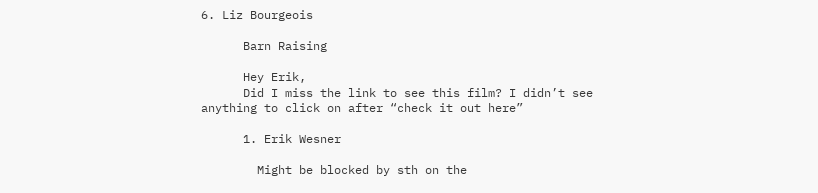6. Liz Bourgeois

      Barn Raising

      Hey Erik,
      Did I miss the link to see this film? I didn’t see anything to click on after “check it out here”

      1. Erik Wesner

        Might be blocked by sth on the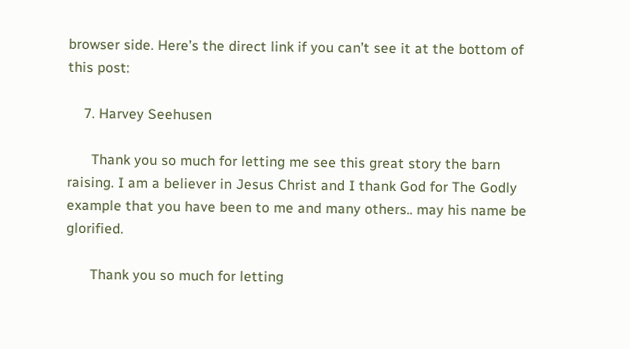browser side. Here’s the direct link if you can’t see it at the bottom of this post:

    7. Harvey Seehusen

      Thank you so much for letting me see this great story the barn raising. I am a believer in Jesus Christ and I thank God for The Godly example that you have been to me and many others.. may his name be glorified.

      Thank you so much for letting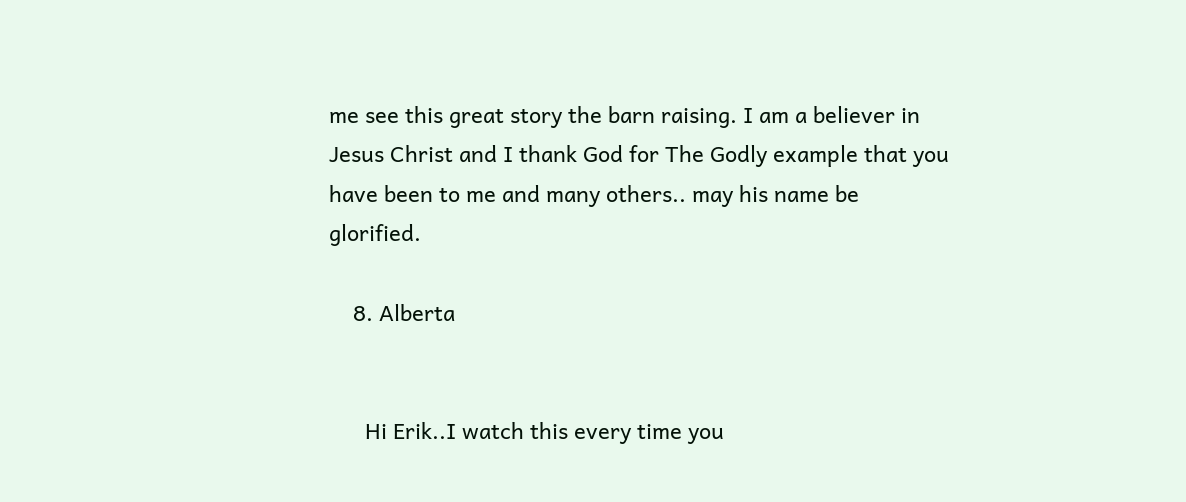me see this great story the barn raising. I am a believer in Jesus Christ and I thank God for The Godly example that you have been to me and many others.. may his name be glorified.

    8. Alberta


      Hi Erik..I watch this every time you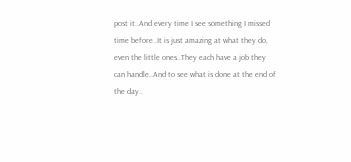post it..And every time I see something I missed time before..It is just amazing at what they do, even the little ones..They each have a job they can handle..And to see what is done at the end of the day..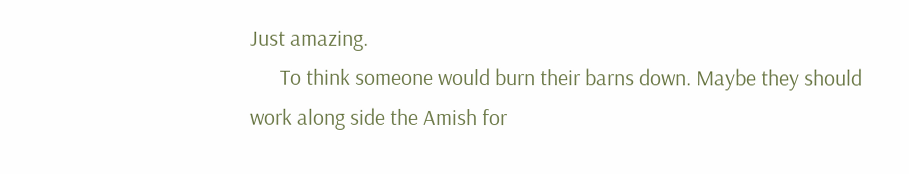Just amazing.
      To think someone would burn their barns down. Maybe they should work along side the Amish for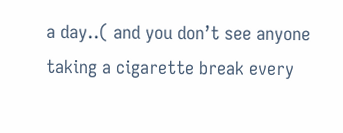a day..( and you don’t see anyone taking a cigarette break every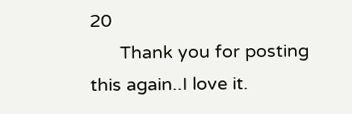20
      Thank you for posting this again..I love it.